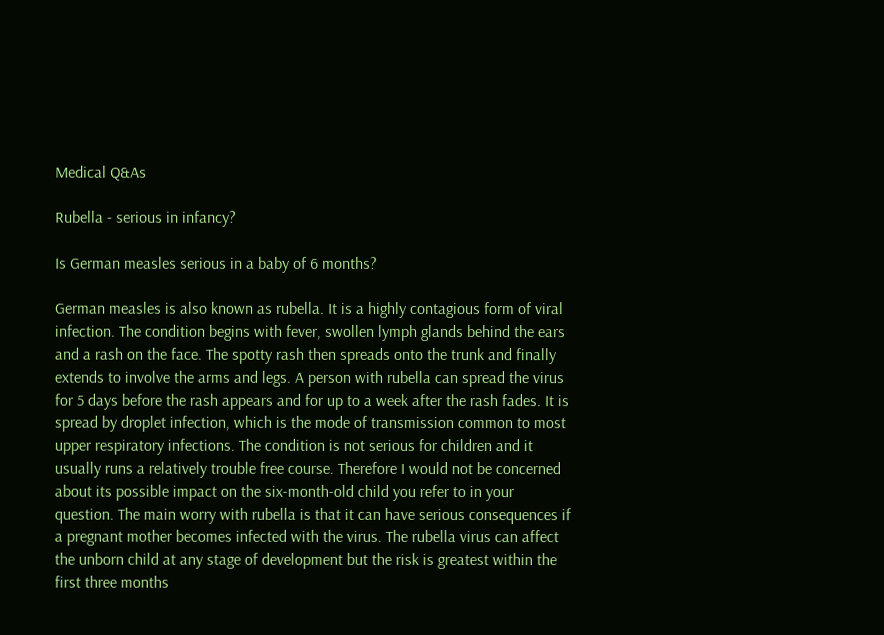Medical Q&As

Rubella - serious in infancy?

Is German measles serious in a baby of 6 months?

German measles is also known as rubella. It is a highly contagious form of viral infection. The condition begins with fever, swollen lymph glands behind the ears and a rash on the face. The spotty rash then spreads onto the trunk and finally extends to involve the arms and legs. A person with rubella can spread the virus for 5 days before the rash appears and for up to a week after the rash fades. It is spread by droplet infection, which is the mode of transmission common to most upper respiratory infections. The condition is not serious for children and it usually runs a relatively trouble free course. Therefore I would not be concerned about its possible impact on the six-month-old child you refer to in your question. The main worry with rubella is that it can have serious consequences if a pregnant mother becomes infected with the virus. The rubella virus can affect the unborn child at any stage of development but the risk is greatest within the first three months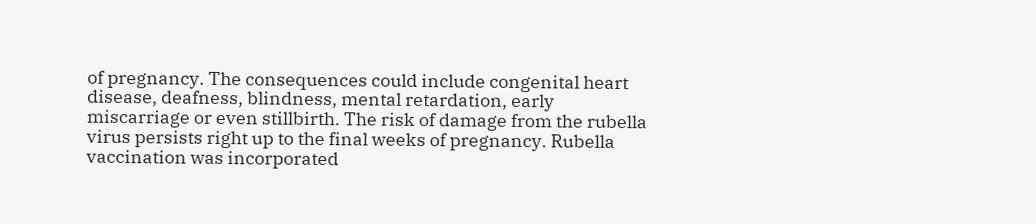of pregnancy. The consequences could include congenital heart disease, deafness, blindness, mental retardation, early miscarriage or even stillbirth. The risk of damage from the rubella virus persists right up to the final weeks of pregnancy. Rubella vaccination was incorporated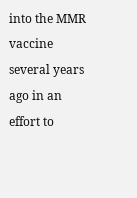into the MMR vaccine several years ago in an effort to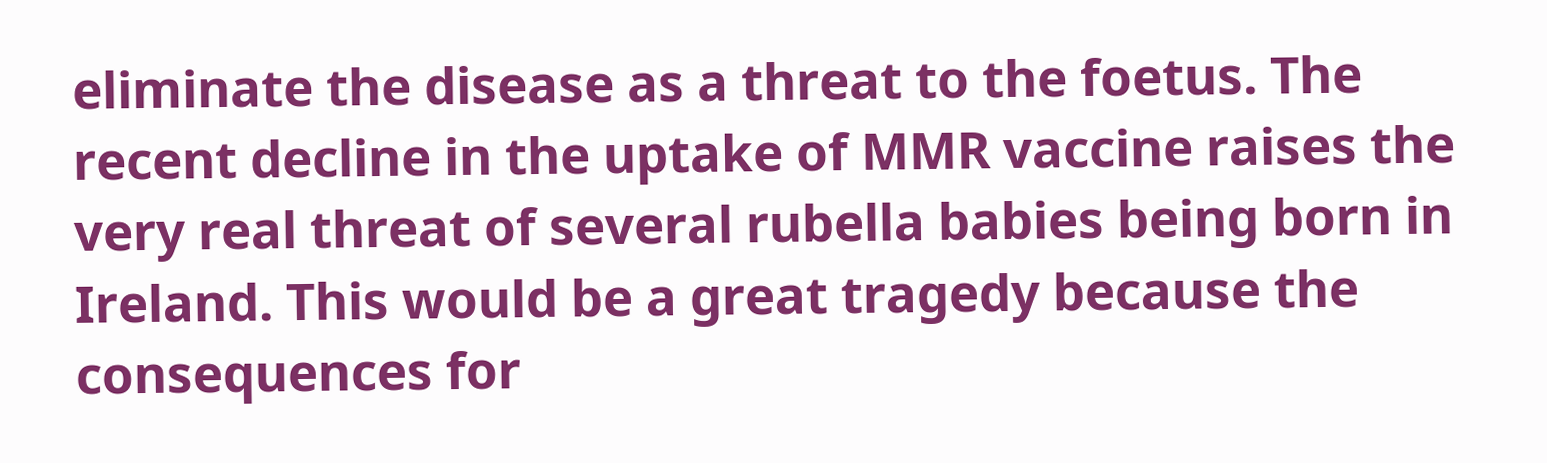eliminate the disease as a threat to the foetus. The recent decline in the uptake of MMR vaccine raises the very real threat of several rubella babies being born in Ireland. This would be a great tragedy because the consequences for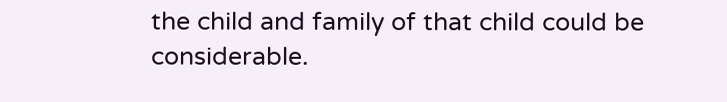the child and family of that child could be considerable.